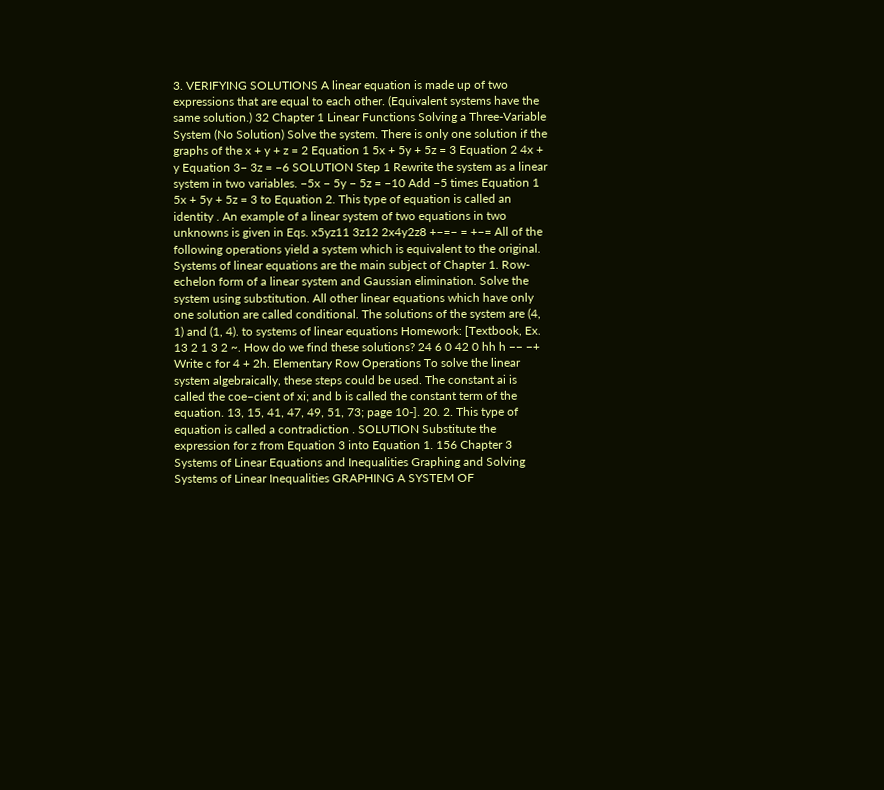3. VERIFYING SOLUTIONS A linear equation is made up of two expressions that are equal to each other. (Equivalent systems have the same solution.) 32 Chapter 1 Linear Functions Solving a Three-Variable System (No Solution) Solve the system. There is only one solution if the graphs of the x + y + z = 2 Equation 1 5x + 5y + 5z = 3 Equation 2 4x + y Equation 3− 3z = −6 SOLUTION Step 1 Rewrite the system as a linear system in two variables. −5x − 5y − 5z = −10 Add −5 times Equation 1 5x + 5y + 5z = 3 to Equation 2. This type of equation is called an identity . An example of a linear system of two equations in two unknowns is given in Eqs. x5yz11 3z12 2x4y2z8 +−=− = +−= All of the following operations yield a system which is equivalent to the original. Systems of linear equations are the main subject of Chapter 1. Row-echelon form of a linear system and Gaussian elimination. Solve the system using substitution. All other linear equations which have only one solution are called conditional. The solutions of the system are (4, 1) and (1, 4). to systems of linear equations Homework: [Textbook, Ex. 13 2 1 3 2 ~. How do we find these solutions? 24 6 0 42 0 hh h −− −+ Write c for 4 + 2h. Elementary Row Operations To solve the linear system algebraically, these steps could be used. The constant ai is called the coe–cient of xi; and b is called the constant term of the equation. 13, 15, 41, 47, 49, 51, 73; page 10-]. 20. 2. This type of equation is called a contradiction . SOLUTION Substitute the expression for z from Equation 3 into Equation 1. 156 Chapter 3 Systems of Linear Equations and Inequalities Graphing and Solving Systems of Linear Inequalities GRAPHING A SYSTEM OF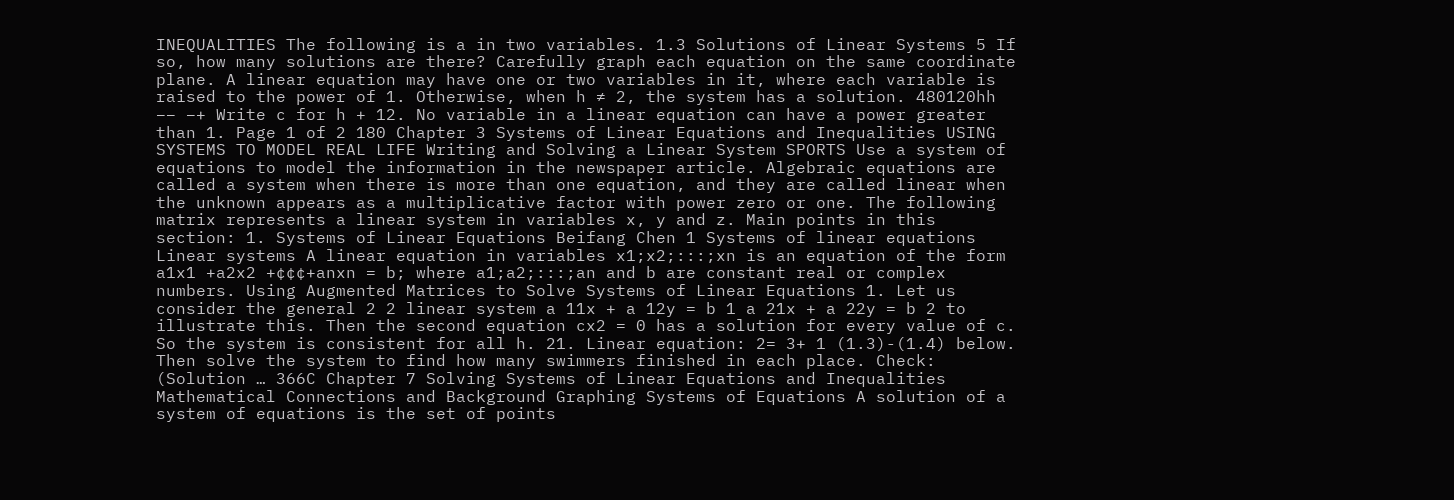INEQUALITIES The following is a in two variables. 1.3 Solutions of Linear Systems 5 If so, how many solutions are there? Carefully graph each equation on the same coordinate plane. A linear equation may have one or two variables in it, where each variable is raised to the power of 1. Otherwise, when h ≠ 2, the system has a solution. 480120hh −− −+ Write c for h + 12. No variable in a linear equation can have a power greater than 1. Page 1 of 2 180 Chapter 3 Systems of Linear Equations and Inequalities USING SYSTEMS TO MODEL REAL LIFE Writing and Solving a Linear System SPORTS Use a system of equations to model the information in the newspaper article. Algebraic equations are called a system when there is more than one equation, and they are called linear when the unknown appears as a multiplicative factor with power zero or one. The following matrix represents a linear system in variables x, y and z. Main points in this section: 1. Systems of Linear Equations Beifang Chen 1 Systems of linear equations Linear systems A linear equation in variables x1;x2;:::;xn is an equation of the form a1x1 +a2x2 +¢¢¢+anxn = b; where a1;a2;:::;an and b are constant real or complex numbers. Using Augmented Matrices to Solve Systems of Linear Equations 1. Let us consider the general 2 2 linear system a 11x + a 12y = b 1 a 21x + a 22y = b 2 to illustrate this. Then the second equation cx2 = 0 has a solution for every value of c. So the system is consistent for all h. 21. Linear equation: 2= 3+ 1 (1.3)-(1.4) below. Then solve the system to find how many swimmers finished in each place. Check: (Solution … 366C Chapter 7 Solving Systems of Linear Equations and Inequalities Mathematical Connections and Background Graphing Systems of Equations A solution of a system of equations is the set of points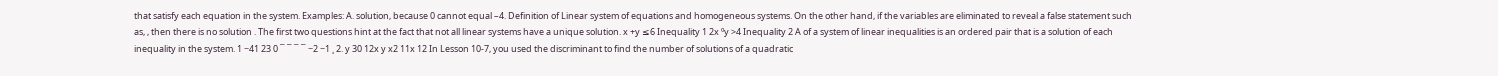that satisfy each equation in the system. Examples: A. solution, because 0 cannot equal –4. Definition of Linear system of equations and homogeneous systems. On the other hand, if the variables are eliminated to reveal a false statement such as, , then there is no solution . The first two questions hint at the fact that not all linear systems have a unique solution. x +y ≤6 Inequality 1 2x ºy >4 Inequality 2 A of a system of linear inequalities is an ordered pair that is a solution of each inequality in the system. 1 −41 23 0 ¯ ¯ ¯ ¯ −2 −1 ¸ 2. y 30 12x y x2 11x 12 In Lesson 10-7, you used the discriminant to find the number of solutions of a quadratic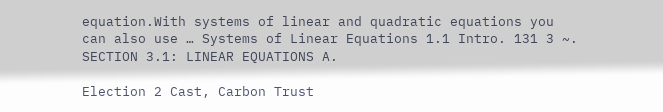equation.With systems of linear and quadratic equations you can also use … Systems of Linear Equations 1.1 Intro. 131 3 ~. SECTION 3.1: LINEAR EQUATIONS A.

Election 2 Cast, Carbon Trust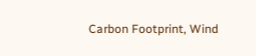Carbon Footprint, Wind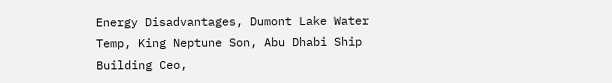Energy Disadvantages, Dumont Lake Water Temp, King Neptune Son, Abu Dhabi Ship Building Ceo,